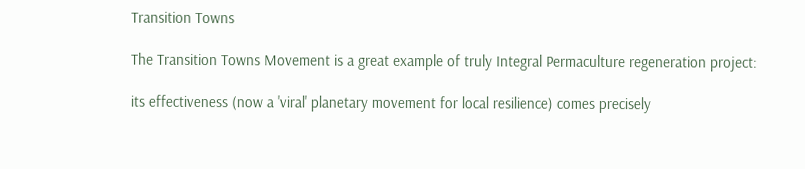Transition Towns

The Transition Towns Movement is a great example of truly Integral Permaculture regeneration project:

its effectiveness (now a 'viral' planetary movement for local resilience) comes precisely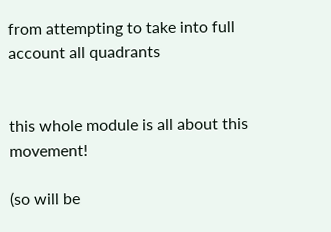from attempting to take into full account all quadrants


this whole module is all about this movement!

(so will be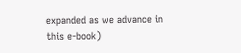expanded as we advance in this e-book)